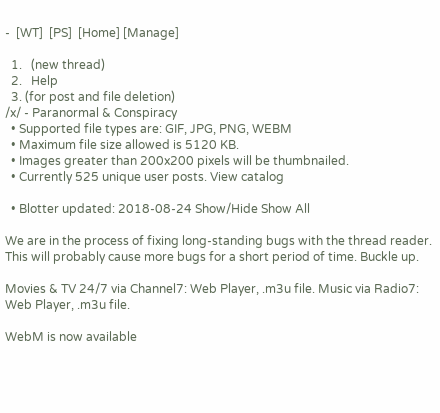-  [WT]  [PS]  [Home] [Manage]

  1.   (new thread)
  2.   Help
  3. (for post and file deletion)
/x/ - Paranormal & Conspiracy
  • Supported file types are: GIF, JPG, PNG, WEBM
  • Maximum file size allowed is 5120 KB.
  • Images greater than 200x200 pixels will be thumbnailed.
  • Currently 525 unique user posts. View catalog

  • Blotter updated: 2018-08-24 Show/Hide Show All

We are in the process of fixing long-standing bugs with the thread reader. This will probably cause more bugs for a short period of time. Buckle up.

Movies & TV 24/7 via Channel7: Web Player, .m3u file. Music via Radio7: Web Player, .m3u file.

WebM is now available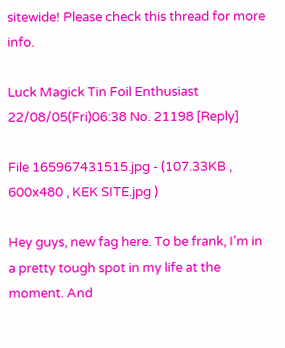sitewide! Please check this thread for more info.

Luck Magick Tin Foil Enthusiast 22/08/05(Fri)06:38 No. 21198 [Reply]

File 165967431515.jpg - (107.33KB , 600x480 , KEK SITE.jpg )

Hey guys, new fag here. To be frank, I'm in a pretty tough spot in my life at the moment. And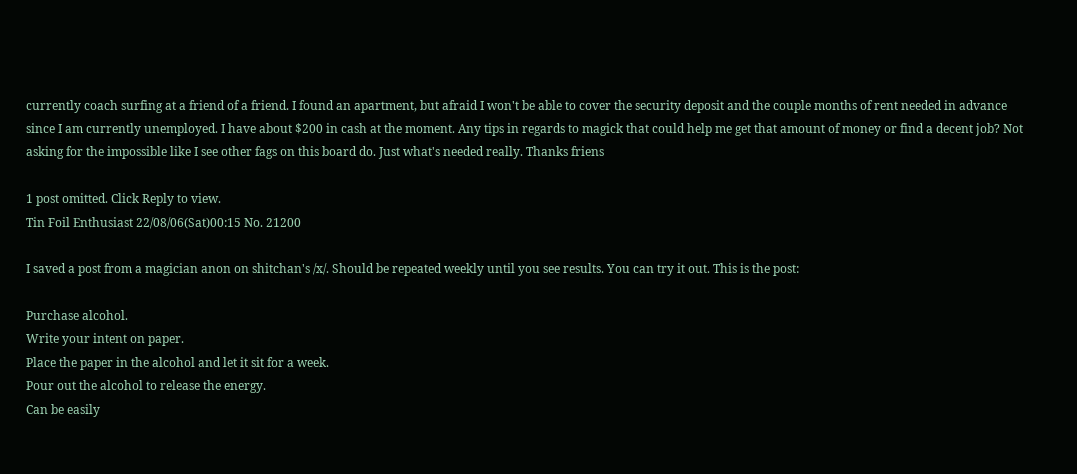currently coach surfing at a friend of a friend. I found an apartment, but afraid I won't be able to cover the security deposit and the couple months of rent needed in advance since I am currently unemployed. I have about $200 in cash at the moment. Any tips in regards to magick that could help me get that amount of money or find a decent job? Not asking for the impossible like I see other fags on this board do. Just what's needed really. Thanks friens

1 post omitted. Click Reply to view.
Tin Foil Enthusiast 22/08/06(Sat)00:15 No. 21200

I saved a post from a magician anon on shitchan's /x/. Should be repeated weekly until you see results. You can try it out. This is the post:

Purchase alcohol.
Write your intent on paper.
Place the paper in the alcohol and let it sit for a week.
Pour out the alcohol to release the energy.
Can be easily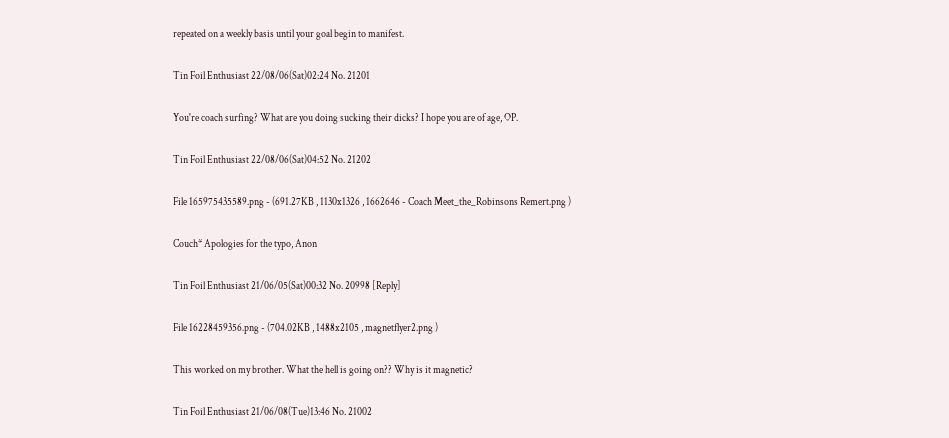repeated on a weekly basis until your goal begin to manifest.

Tin Foil Enthusiast 22/08/06(Sat)02:24 No. 21201

You're coach surfing? What are you doing sucking their dicks? I hope you are of age, OP.

Tin Foil Enthusiast 22/08/06(Sat)04:52 No. 21202

File 165975435589.png - (691.27KB , 1130x1326 , 1662646 - Coach Meet_the_Robinsons Remert.png )

Couch* Apologies for the typo, Anon

Tin Foil Enthusiast 21/06/05(Sat)00:32 No. 20998 [Reply]

File 16228459356.png - (704.02KB , 1488x2105 , magnetflyer2.png )

This worked on my brother. What the hell is going on?? Why is it magnetic?

Tin Foil Enthusiast 21/06/08(Tue)13:46 No. 21002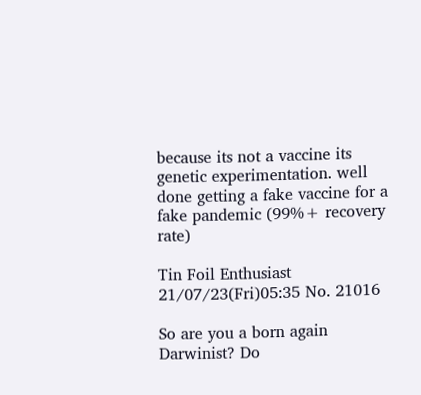because its not a vaccine its genetic experimentation. well done getting a fake vaccine for a fake pandemic (99%+ recovery rate)

Tin Foil Enthusiast 21/07/23(Fri)05:35 No. 21016

So are you a born again Darwinist? Do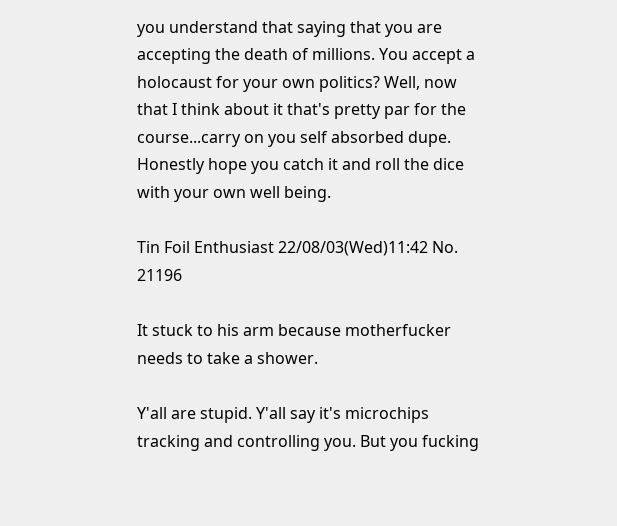you understand that saying that you are accepting the death of millions. You accept a holocaust for your own politics? Well, now that I think about it that's pretty par for the course...carry on you self absorbed dupe. Honestly hope you catch it and roll the dice with your own well being.

Tin Foil Enthusiast 22/08/03(Wed)11:42 No. 21196

It stuck to his arm because motherfucker needs to take a shower.

Y'all are stupid. Y'all say it's microchips tracking and controlling you. But you fucking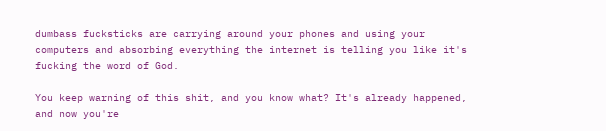dumbass fucksticks are carrying around your phones and using your computers and absorbing everything the internet is telling you like it's fucking the word of God.

You keep warning of this shit, and you know what? It's already happened, and now you're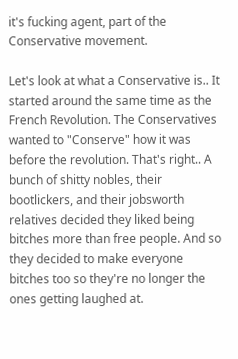it's fucking agent, part of the Conservative movement.

Let's look at what a Conservative is.. It started around the same time as the French Revolution. The Conservatives wanted to "Conserve" how it was before the revolution. That's right.. A bunch of shitty nobles, their bootlickers, and their jobsworth relatives decided they liked being bitches more than free people. And so they decided to make everyone bitches too so they're no longer the ones getting laughed at.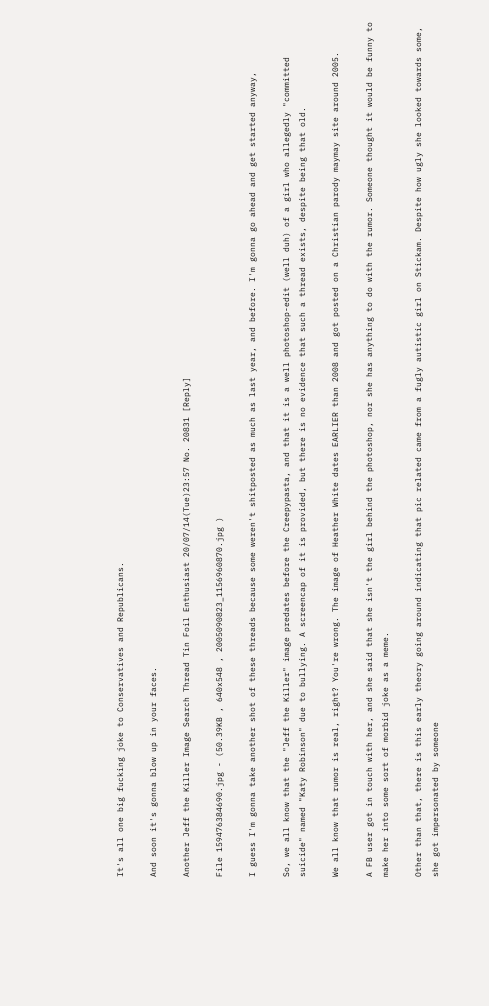It's all one big fucking joke to Conservatives and Republicans.

And soon it's gonna blow up in your faces.

Another Jeff the Killer Image Search Thread Tin Foil Enthusiast 20/07/14(Tue)23:57 No. 20831 [Reply]

File 159476384690.jpg - (50.39KB , 640x548 , 2005090823_1156960870.jpg )

I guess I'm gonna take another shot of these threads because some weren't shitposted as much as last year, and before. I'm gonna go ahead and get started anyway,

So, we all know that the "Jeff the Killer" image predates before the Creepypasta, and that it is a well photoshop-edit (well duh) of a girl who allegedly "committed suicide" named "Katy Robinson" due to bullying. A screencap of it is provided, but there is no evidence that such a thread exists, despite being that old.

We all know that rumor is real, right? You're wrong. The image of Heather White dates EARLIER than 2008 and got posted on a Christian parody maymay site around 2005.

A FB user got in touch with her, and she said that she isn't the girl behind the photoshop, nor she has anything to do with the rumor. Someone thought it would be funny to make her into some sort of morbid joke as a meme.

Other than that, there is this early theory going around indicating that pic related came from a fugly autistic girl on Stickam. Despite how ugly she looked towards some, she got impersonated by someone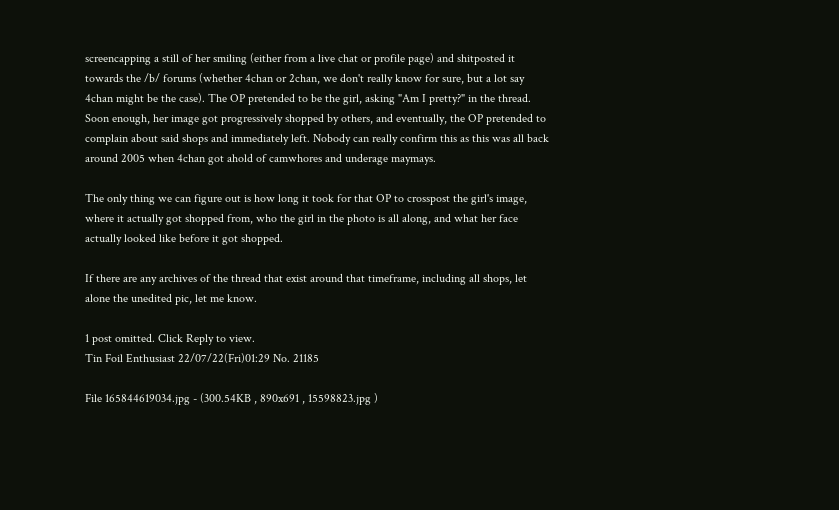screencapping a still of her smiling (either from a live chat or profile page) and shitposted it towards the /b/ forums (whether 4chan or 2chan, we don't really know for sure, but a lot say 4chan might be the case). The OP pretended to be the girl, asking "Am I pretty?" in the thread. Soon enough, her image got progressively shopped by others, and eventually, the OP pretended to complain about said shops and immediately left. Nobody can really confirm this as this was all back around 2005 when 4chan got ahold of camwhores and underage maymays.

The only thing we can figure out is how long it took for that OP to crosspost the girl's image, where it actually got shopped from, who the girl in the photo is all along, and what her face actually looked like before it got shopped.

If there are any archives of the thread that exist around that timeframe, including all shops, let alone the unedited pic, let me know.

1 post omitted. Click Reply to view.
Tin Foil Enthusiast 22/07/22(Fri)01:29 No. 21185

File 165844619034.jpg - (300.54KB , 890x691 , 15598823.jpg )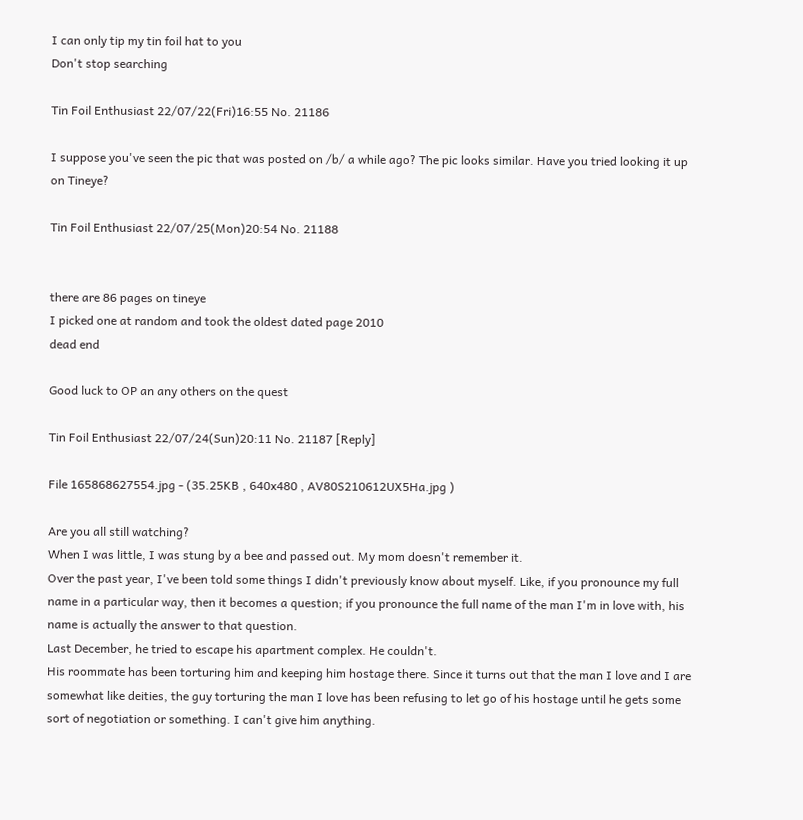I can only tip my tin foil hat to you
Don't stop searching

Tin Foil Enthusiast 22/07/22(Fri)16:55 No. 21186

I suppose you've seen the pic that was posted on /b/ a while ago? The pic looks similar. Have you tried looking it up on Tineye?

Tin Foil Enthusiast 22/07/25(Mon)20:54 No. 21188


there are 86 pages on tineye
I picked one at random and took the oldest dated page 2010
dead end

Good luck to OP an any others on the quest

Tin Foil Enthusiast 22/07/24(Sun)20:11 No. 21187 [Reply]

File 165868627554.jpg - (35.25KB , 640x480 , AV80S210612UX5Ha.jpg )

Are you all still watching?
When I was little, I was stung by a bee and passed out. My mom doesn't remember it.
Over the past year, I've been told some things I didn't previously know about myself. Like, if you pronounce my full name in a particular way, then it becomes a question; if you pronounce the full name of the man I'm in love with, his name is actually the answer to that question.
Last December, he tried to escape his apartment complex. He couldn't.
His roommate has been torturing him and keeping him hostage there. Since it turns out that the man I love and I are somewhat like deities, the guy torturing the man I love has been refusing to let go of his hostage until he gets some sort of negotiation or something. I can't give him anything.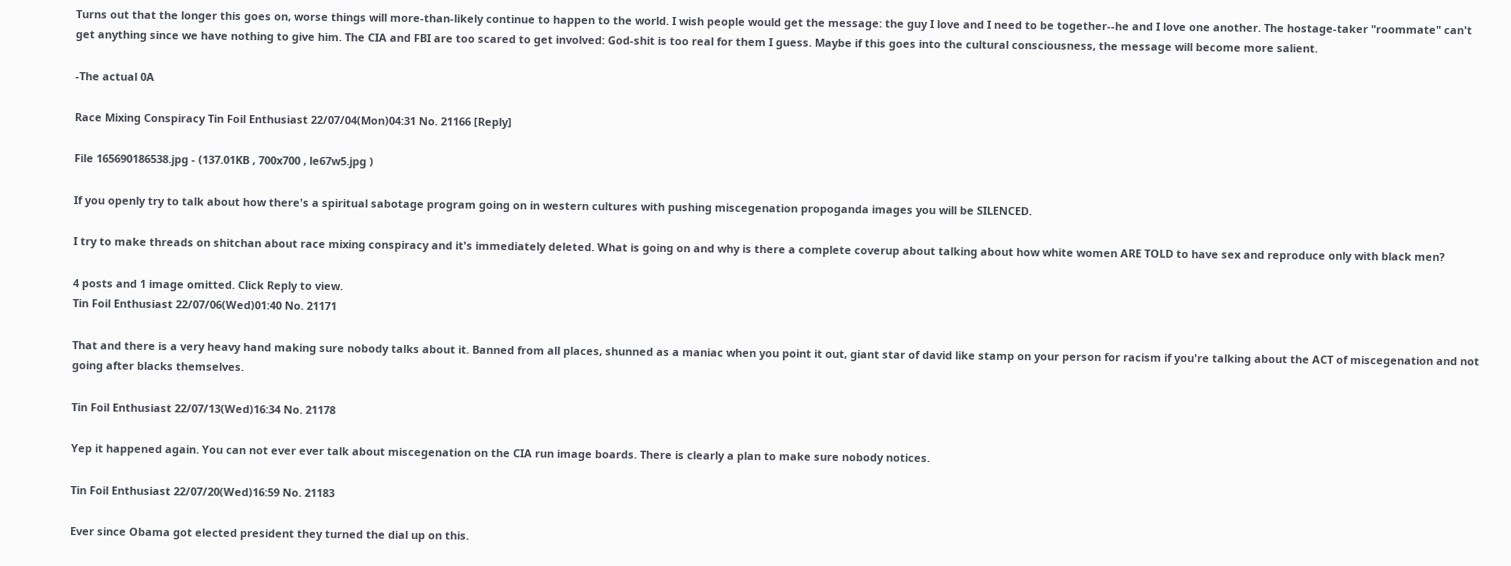Turns out that the longer this goes on, worse things will more-than-likely continue to happen to the world. I wish people would get the message: the guy I love and I need to be together--he and I love one another. The hostage-taker "roommate" can't get anything since we have nothing to give him. The CIA and FBI are too scared to get involved: God-shit is too real for them I guess. Maybe if this goes into the cultural consciousness, the message will become more salient.

-The actual 0A

Race Mixing Conspiracy Tin Foil Enthusiast 22/07/04(Mon)04:31 No. 21166 [Reply]

File 165690186538.jpg - (137.01KB , 700x700 , le67w5.jpg )

If you openly try to talk about how there's a spiritual sabotage program going on in western cultures with pushing miscegenation propoganda images you will be SILENCED.

I try to make threads on shitchan about race mixing conspiracy and it's immediately deleted. What is going on and why is there a complete coverup about talking about how white women ARE TOLD to have sex and reproduce only with black men?

4 posts and 1 image omitted. Click Reply to view.
Tin Foil Enthusiast 22/07/06(Wed)01:40 No. 21171

That and there is a very heavy hand making sure nobody talks about it. Banned from all places, shunned as a maniac when you point it out, giant star of david like stamp on your person for racism if you're talking about the ACT of miscegenation and not going after blacks themselves.

Tin Foil Enthusiast 22/07/13(Wed)16:34 No. 21178

Yep it happened again. You can not ever ever talk about miscegenation on the CIA run image boards. There is clearly a plan to make sure nobody notices.

Tin Foil Enthusiast 22/07/20(Wed)16:59 No. 21183

Ever since Obama got elected president they turned the dial up on this.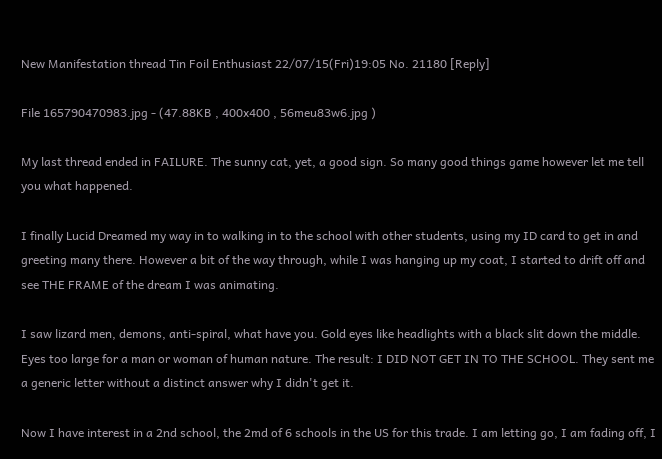New Manifestation thread Tin Foil Enthusiast 22/07/15(Fri)19:05 No. 21180 [Reply]

File 165790470983.jpg - (47.88KB , 400x400 , 56meu83w6.jpg )

My last thread ended in FAILURE. The sunny cat, yet, a good sign. So many good things game however let me tell you what happened.

I finally Lucid Dreamed my way in to walking in to the school with other students, using my ID card to get in and greeting many there. However a bit of the way through, while I was hanging up my coat, I started to drift off and see THE FRAME of the dream I was animating.

I saw lizard men, demons, anti-spiral, what have you. Gold eyes like headlights with a black slit down the middle. Eyes too large for a man or woman of human nature. The result: I DID NOT GET IN TO THE SCHOOL. They sent me a generic letter without a distinct answer why I didn't get it.

Now I have interest in a 2nd school, the 2md of 6 schools in the US for this trade. I am letting go, I am fading off, I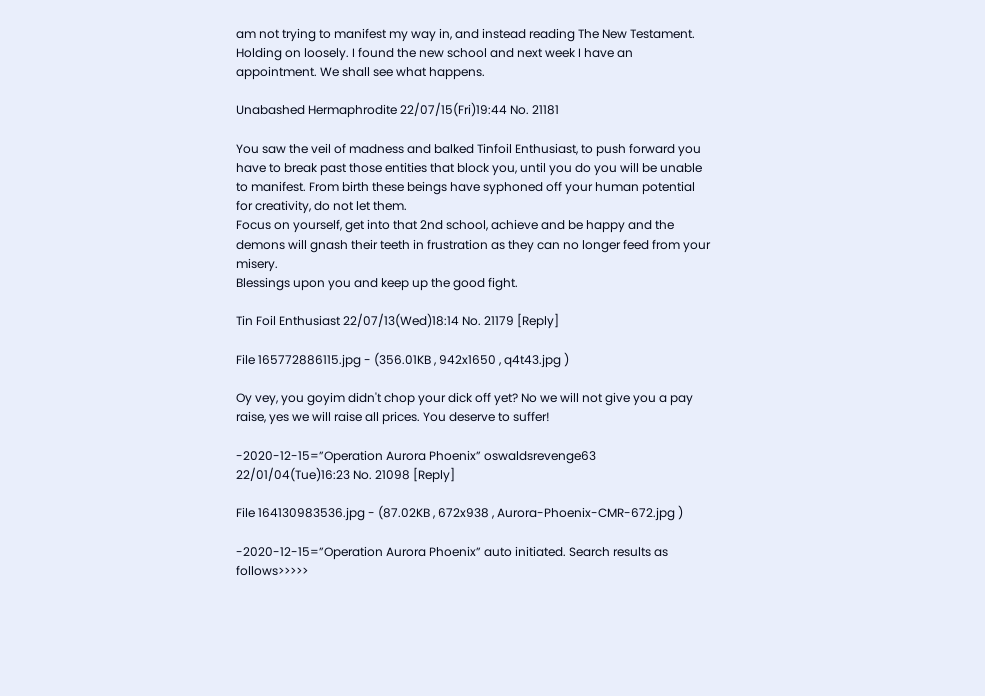am not trying to manifest my way in, and instead reading The New Testament. Holding on loosely. I found the new school and next week I have an appointment. We shall see what happens.

Unabashed Hermaphrodite 22/07/15(Fri)19:44 No. 21181

You saw the veil of madness and balked Tinfoil Enthusiast, to push forward you have to break past those entities that block you, until you do you will be unable to manifest. From birth these beings have syphoned off your human potential for creativity, do not let them.
Focus on yourself, get into that 2nd school, achieve and be happy and the demons will gnash their teeth in frustration as they can no longer feed from your misery.
Blessings upon you and keep up the good fight.

Tin Foil Enthusiast 22/07/13(Wed)18:14 No. 21179 [Reply]

File 165772886115.jpg - (356.01KB , 942x1650 , q4t43.jpg )

Oy vey, you goyim didn't chop your dick off yet? No we will not give you a pay raise, yes we will raise all prices. You deserve to suffer!

-2020-12-15=”Operation Aurora Phoenix” oswaldsrevenge63 22/01/04(Tue)16:23 No. 21098 [Reply]

File 164130983536.jpg - (87.02KB , 672x938 , Aurora-Phoenix-CMR-672.jpg )

-2020-12-15=”Operation Aurora Phoenix” auto initiated. Search results as follows>>>>>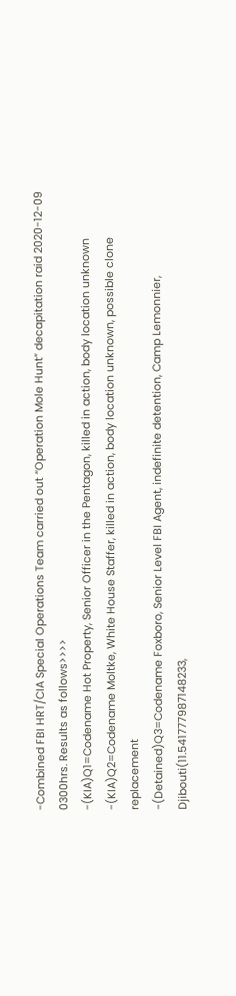-Combined FBI HRT/CIA Special Operations Team carried out “Operation Mole Hunt” decapitation raid 2020-12-09 0300hrs. Results as follows>>>>
-(KIA)Q1=Codename Hot Property, Senior Officer in the Pentagon, killed in action, body location unknown
-(KIA)Q2=Codename Moltke, White House Staffer, killed in action, body location unknown, possible clone replacement
-(Detained)Q3=Codename Foxboro, Senior Level FBI Agent, indefinite detention, Camp Lemonnier, Djibouti(11.541777987148233,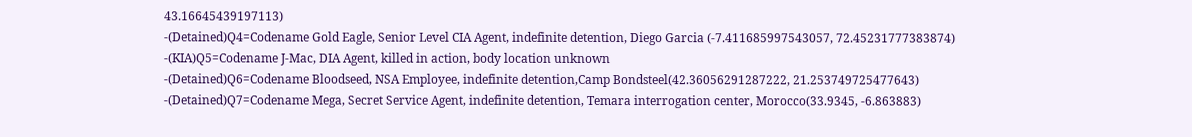43.16645439197113)
-(Detained)Q4=Codename Gold Eagle, Senior Level CIA Agent, indefinite detention, Diego Garcia (-7.411685997543057, 72.45231777383874)
-(KIA)Q5=Codename J-Mac, DIA Agent, killed in action, body location unknown
-(Detained)Q6=Codename Bloodseed, NSA Employee, indefinite detention,Camp Bondsteel(42.36056291287222, 21.253749725477643)
-(Detained)Q7=Codename Mega, Secret Service Agent, indefinite detention, Temara interrogation center, Morocco(33.9345, -6.863883)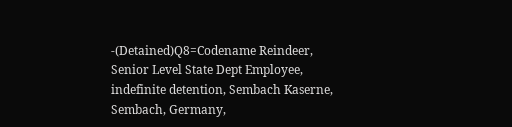-(Detained)Q8=Codename Reindeer, Senior Level State Dept Employee, indefinite detention, Sembach Kaserne, Sembach, Germany,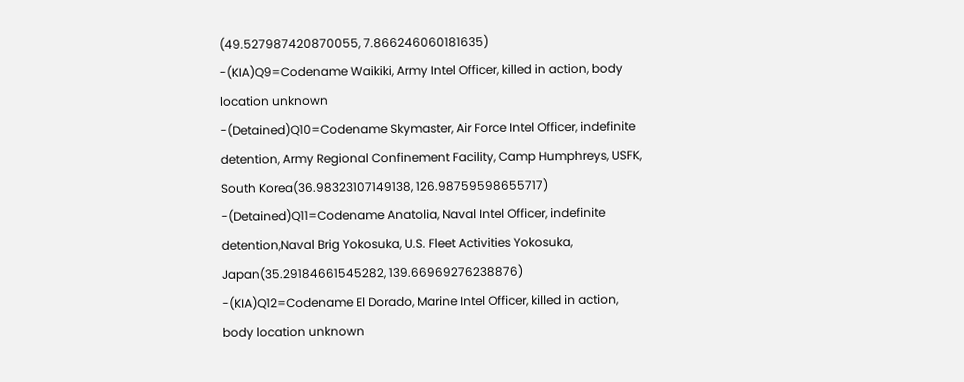(49.527987420870055, 7.866246060181635)
-(KIA)Q9=Codename Waikiki, Army Intel Officer, killed in action, body location unknown
-(Detained)Q10=Codename Skymaster, Air Force Intel Officer, indefinite detention, Army Regional Confinement Facility, Camp Humphreys, USFK, South Korea(36.98323107149138, 126.98759598655717)
-(Detained)Q11=Codename Anatolia, Naval Intel Officer, indefinite detention,Naval Brig Yokosuka, U.S. Fleet Activities Yokosuka, Japan(35.29184661545282, 139.66969276238876)
-(KIA)Q12=Codename El Dorado, Marine Intel Officer, killed in action, body location unknown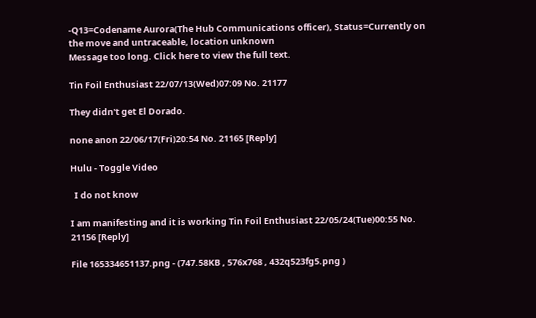-Q13=Codename Aurora(The Hub Communications officer), Status=Currently on the move and untraceable, location unknown
Message too long. Click here to view the full text.

Tin Foil Enthusiast 22/07/13(Wed)07:09 No. 21177

They didn't get El Dorado.

none anon 22/06/17(Fri)20:54 No. 21165 [Reply]

Hulu - Toggle Video

  I do not know

I am manifesting and it is working Tin Foil Enthusiast 22/05/24(Tue)00:55 No. 21156 [Reply]

File 165334651137.png - (747.58KB , 576x768 , 432q523fg5.png )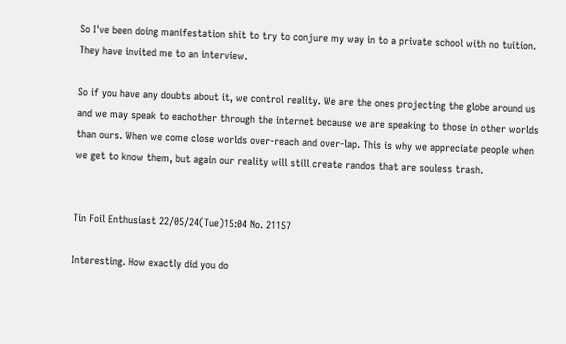So I've been doing manifestation shit to try to conjure my way in to a private school with no tuition. They have invited me to an interview.

So if you have any doubts about it, we control reality. We are the ones projecting the globe around us and we may speak to eachother through the internet because we are speaking to those in other worlds than ours. When we come close worlds over-reach and over-lap. This is why we appreciate people when we get to know them, but again our reality will still create randos that are souless trash.


Tin Foil Enthusiast 22/05/24(Tue)15:04 No. 21157

Interesting. How exactly did you do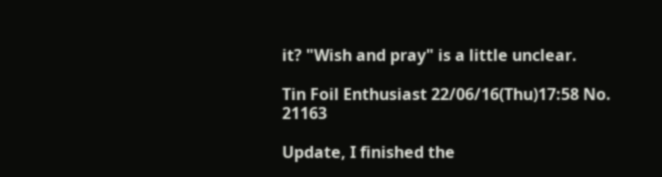it? "Wish and pray" is a little unclear.

Tin Foil Enthusiast 22/06/16(Thu)17:58 No. 21163

Update, I finished the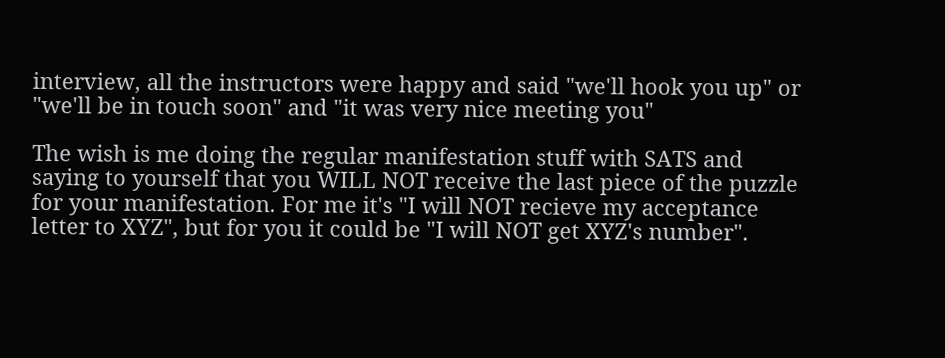interview, all the instructors were happy and said "we'll hook you up" or "we'll be in touch soon" and "it was very nice meeting you"

The wish is me doing the regular manifestation stuff with SATS and saying to yourself that you WILL NOT receive the last piece of the puzzle for your manifestation. For me it's "I will NOT recieve my acceptance letter to XYZ", but for you it could be "I will NOT get XYZ's number".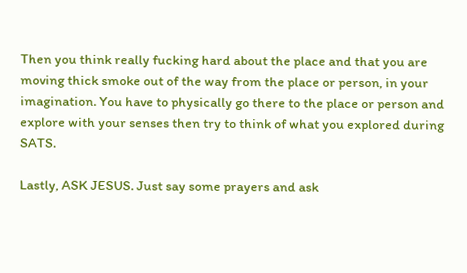Then you think really fucking hard about the place and that you are moving thick smoke out of the way from the place or person, in your imagination. You have to physically go there to the place or person and explore with your senses then try to think of what you explored during SATS.

Lastly, ASK JESUS. Just say some prayers and ask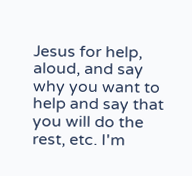Jesus for help, aloud, and say why you want to help and say that you will do the rest, etc. I'm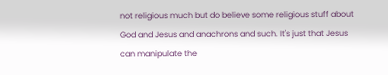not religious much but do believe some religious stuff about God and Jesus and anachrons and such. It's just that Jesus can manipulate the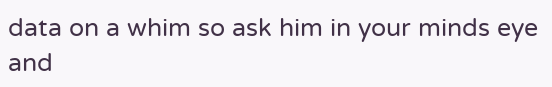data on a whim so ask him in your minds eye and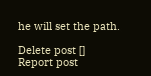he will set the path.

Delete post []
Report post